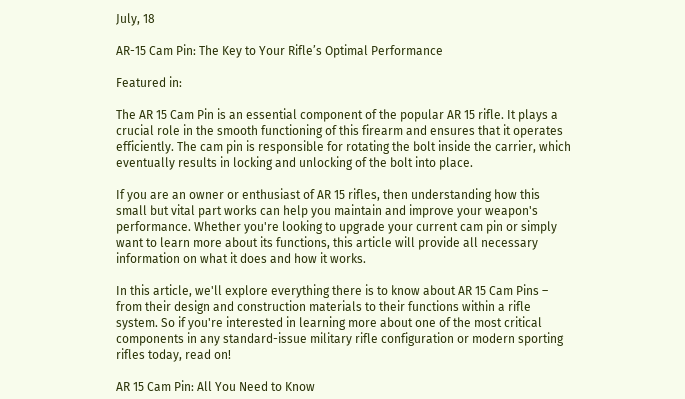July, 18

AR-15 Cam Pin: The Key to Your Rifle’s Optimal Performance

Featured in:

The AR 15 Cam Pin is an essential component of the popular AR 15 rifle. It plays a crucial role in the smooth functioning of this firearm and ensures that it operates efficiently. The cam pin is responsible for rotating the bolt inside the carrier, which eventually results in locking and unlocking of the bolt into place.

If you are an owner or enthusiast of AR 15 rifles, then understanding how this small but vital part works can help you maintain and improve your weapon's performance. Whether you're looking to upgrade your current cam pin or simply want to learn more about its functions, this article will provide all necessary information on what it does and how it works.

In this article, we'll explore everything there is to know about AR 15 Cam Pins – from their design and construction materials to their functions within a rifle system. So if you're interested in learning more about one of the most critical components in any standard-issue military rifle configuration or modern sporting rifles today, read on!

AR 15 Cam Pin: All You Need to Know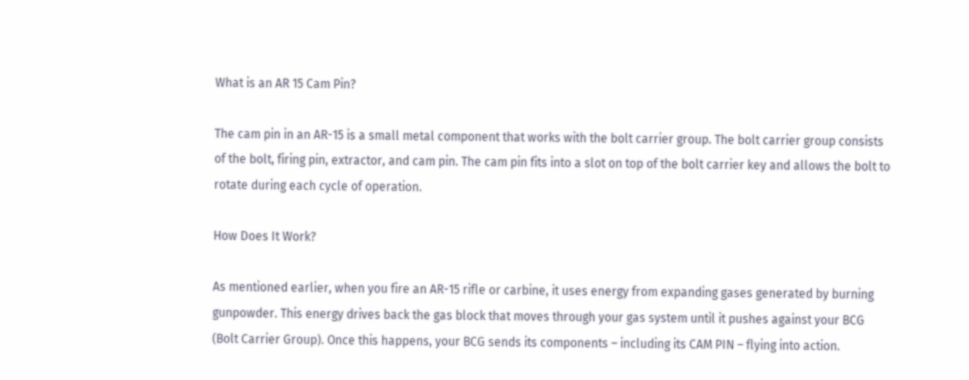What is an AR 15 Cam Pin?

The cam pin in an AR-15 is a small metal component that works with the bolt carrier group. The bolt carrier group consists of the bolt, firing pin, extractor, and cam pin. The cam pin fits into a slot on top of the bolt carrier key and allows the bolt to rotate during each cycle of operation.

How Does It Work?

As mentioned earlier, when you fire an AR-15 rifle or carbine, it uses energy from expanding gases generated by burning gunpowder. This energy drives back the gas block that moves through your gas system until it pushes against your BCG (Bolt Carrier Group). Once this happens, your BCG sends its components – including its CAM PIN – flying into action.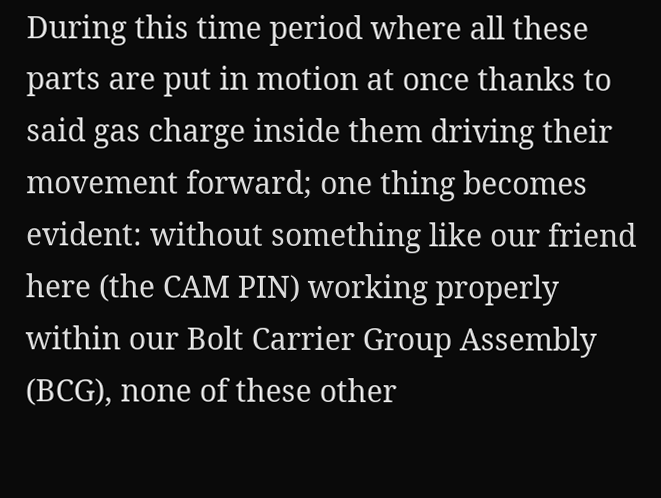During this time period where all these parts are put in motion at once thanks to said gas charge inside them driving their movement forward; one thing becomes evident: without something like our friend here (the CAM PIN) working properly within our Bolt Carrier Group Assembly (BCG), none of these other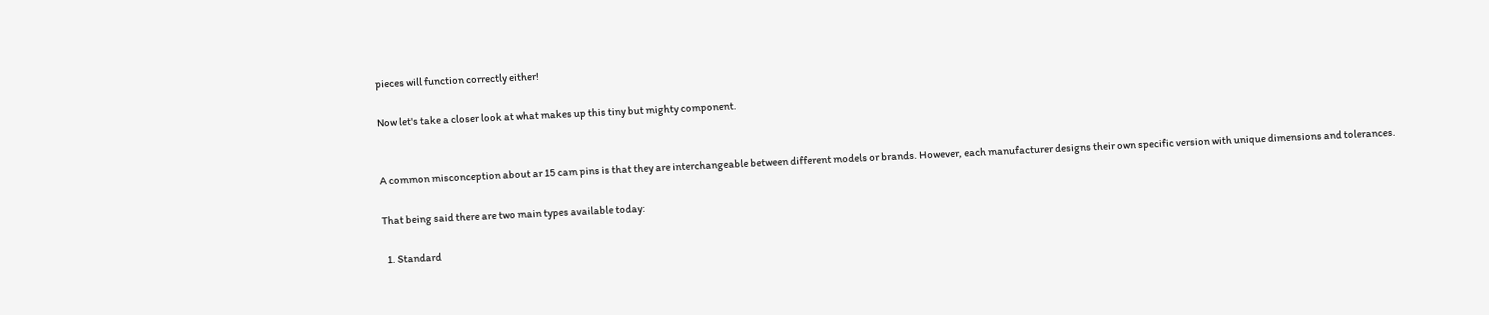pieces will function correctly either!

Now let's take a closer look at what makes up this tiny but mighty component.


A common misconception about ar 15 cam pins is that they are interchangeable between different models or brands. However, each manufacturer designs their own specific version with unique dimensions and tolerances.

That being said there are two main types available today:

  1. Standard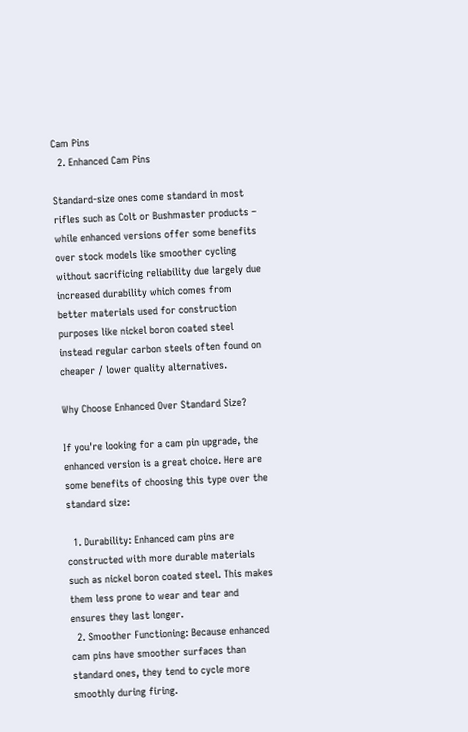Cam Pins
  2. Enhanced Cam Pins

Standard-size ones come standard in most rifles such as Colt or Bushmaster products – while enhanced versions offer some benefits over stock models like smoother cycling without sacrificing reliability due largely due increased durability which comes from better materials used for construction purposes like nickel boron coated steel instead regular carbon steels often found on cheaper / lower quality alternatives.

Why Choose Enhanced Over Standard Size?

If you're looking for a cam pin upgrade, the enhanced version is a great choice. Here are some benefits of choosing this type over the standard size:

  1. Durability: Enhanced cam pins are constructed with more durable materials such as nickel boron coated steel. This makes them less prone to wear and tear and ensures they last longer.
  2. Smoother Functioning: Because enhanced cam pins have smoother surfaces than standard ones, they tend to cycle more smoothly during firing.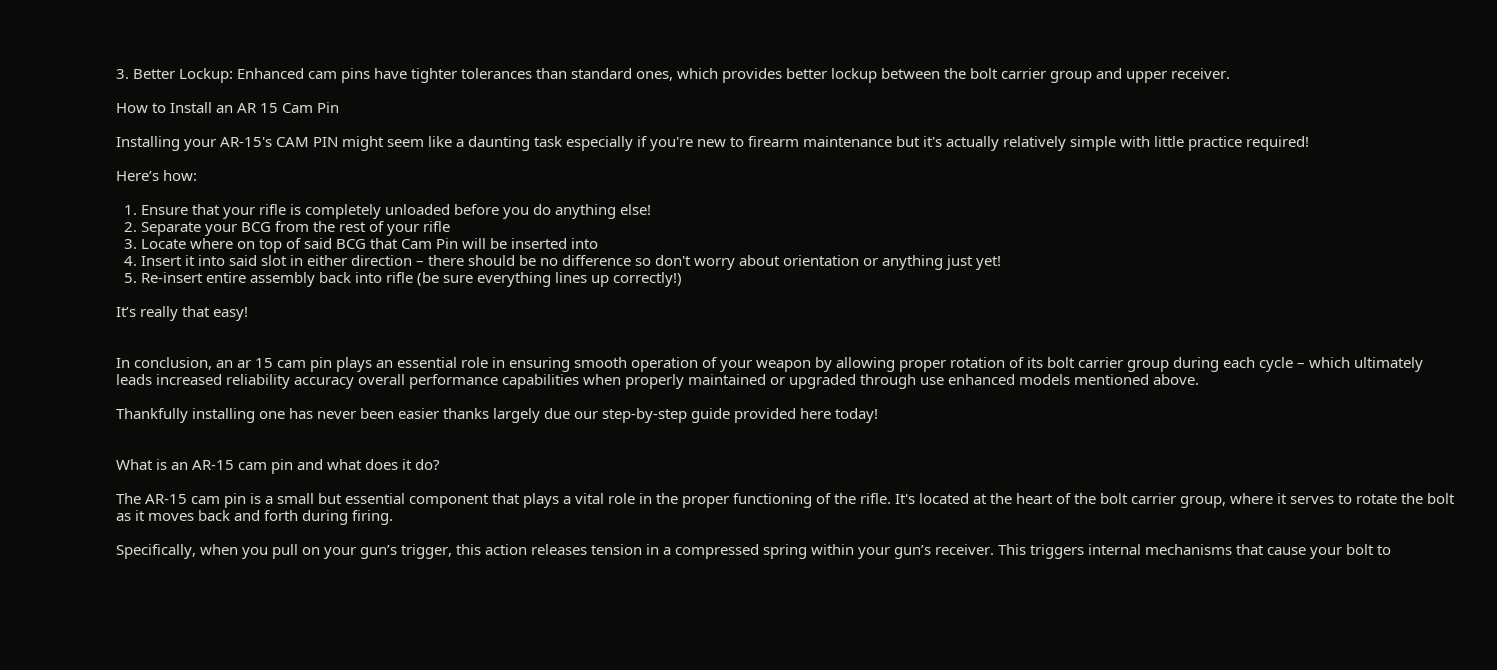3. Better Lockup: Enhanced cam pins have tighter tolerances than standard ones, which provides better lockup between the bolt carrier group and upper receiver.

How to Install an AR 15 Cam Pin

Installing your AR-15's CAM PIN might seem like a daunting task especially if you're new to firearm maintenance but it's actually relatively simple with little practice required!

Here’s how:

  1. Ensure that your rifle is completely unloaded before you do anything else!
  2. Separate your BCG from the rest of your rifle
  3. Locate where on top of said BCG that Cam Pin will be inserted into
  4. Insert it into said slot in either direction – there should be no difference so don't worry about orientation or anything just yet!
  5. Re-insert entire assembly back into rifle (be sure everything lines up correctly!)

It’s really that easy!


In conclusion, an ar 15 cam pin plays an essential role in ensuring smooth operation of your weapon by allowing proper rotation of its bolt carrier group during each cycle – which ultimately leads increased reliability accuracy overall performance capabilities when properly maintained or upgraded through use enhanced models mentioned above.

Thankfully installing one has never been easier thanks largely due our step-by-step guide provided here today!


What is an AR-15 cam pin and what does it do?

The AR-15 cam pin is a small but essential component that plays a vital role in the proper functioning of the rifle. It's located at the heart of the bolt carrier group, where it serves to rotate the bolt as it moves back and forth during firing.

Specifically, when you pull on your gun’s trigger, this action releases tension in a compressed spring within your gun’s receiver. This triggers internal mechanisms that cause your bolt to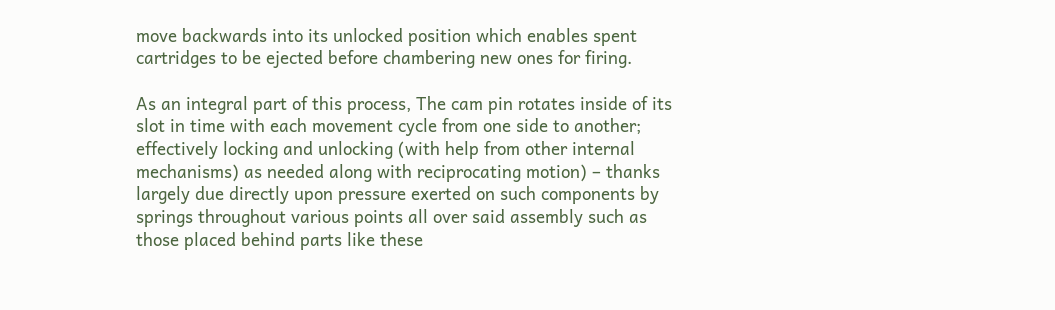move backwards into its unlocked position which enables spent cartridges to be ejected before chambering new ones for firing.

As an integral part of this process, The cam pin rotates inside of its slot in time with each movement cycle from one side to another; effectively locking and unlocking (with help from other internal mechanisms) as needed along with reciprocating motion) – thanks largely due directly upon pressure exerted on such components by springs throughout various points all over said assembly such as those placed behind parts like these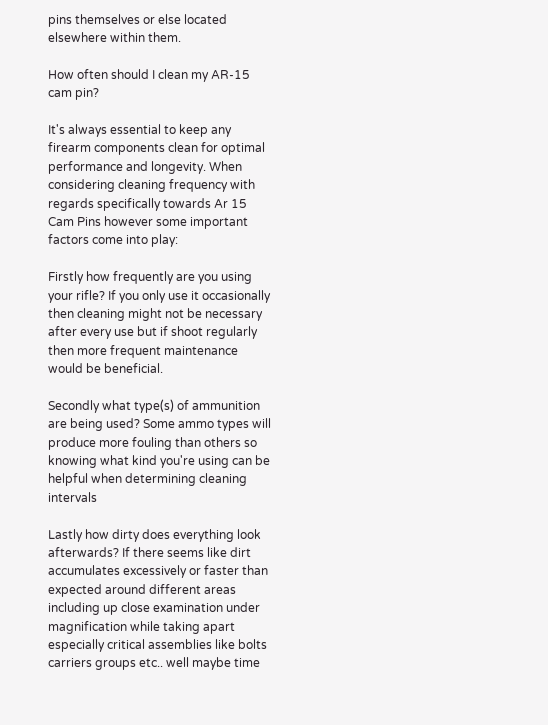pins themselves or else located elsewhere within them.

How often should I clean my AR-15 cam pin?

It's always essential to keep any firearm components clean for optimal performance and longevity. When considering cleaning frequency with regards specifically towards Ar 15 Cam Pins however some important factors come into play:

Firstly how frequently are you using your rifle? If you only use it occasionally then cleaning might not be necessary after every use but if shoot regularly then more frequent maintenance would be beneficial.

Secondly what type(s) of ammunition are being used? Some ammo types will produce more fouling than others so knowing what kind you're using can be helpful when determining cleaning intervals

Lastly how dirty does everything look afterwards? If there seems like dirt accumulates excessively or faster than expected around different areas including up close examination under magnification while taking apart especially critical assemblies like bolts carriers groups etc.. well maybe time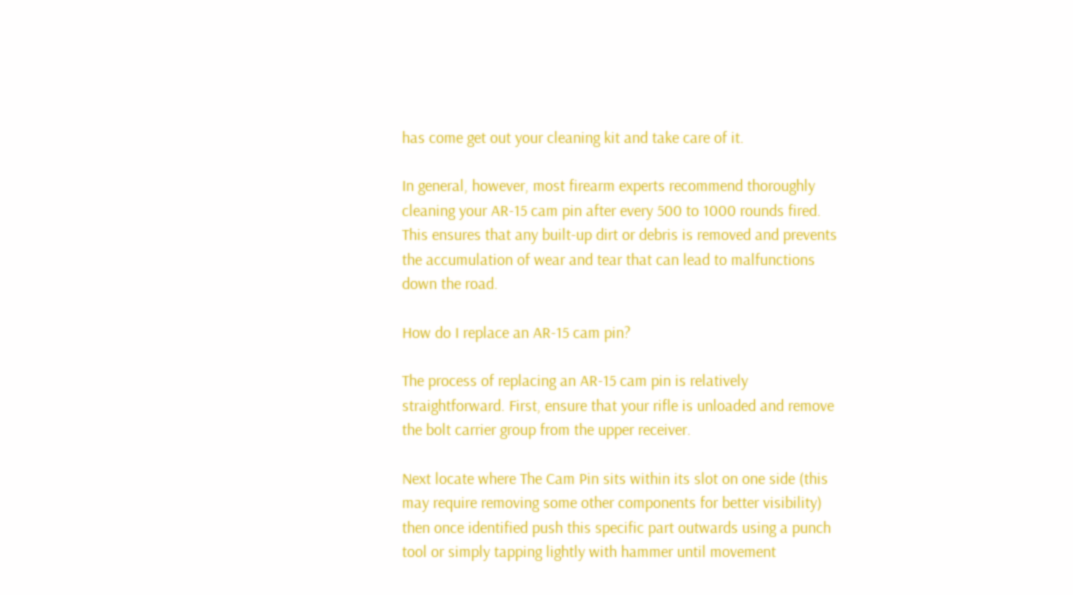has come get out your cleaning kit and take care of it.

In general, however, most firearm experts recommend thoroughly cleaning your AR-15 cam pin after every 500 to 1000 rounds fired. This ensures that any built-up dirt or debris is removed and prevents the accumulation of wear and tear that can lead to malfunctions down the road.

How do I replace an AR-15 cam pin?

The process of replacing an AR-15 cam pin is relatively straightforward. First, ensure that your rifle is unloaded and remove the bolt carrier group from the upper receiver.

Next locate where The Cam Pin sits within its slot on one side (this may require removing some other components for better visibility) then once identified push this specific part outwards using a punch tool or simply tapping lightly with hammer until movement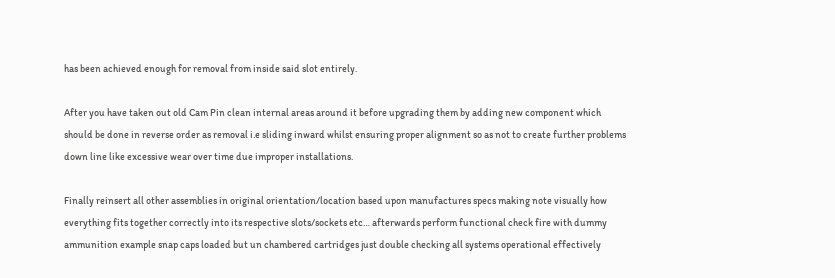has been achieved enough for removal from inside said slot entirely.

After you have taken out old Cam Pin clean internal areas around it before upgrading them by adding new component which should be done in reverse order as removal i.e sliding inward whilst ensuring proper alignment so as not to create further problems down line like excessive wear over time due improper installations.

Finally reinsert all other assemblies in original orientation/location based upon manufactures specs making note visually how everything fits together correctly into its respective slots/sockets etc… afterwards perform functional check fire with dummy ammunition example snap caps loaded but un chambered cartridges just double checking all systems operational effectively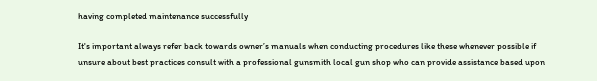having completed maintenance successfully

It's important always refer back towards owner’s manuals when conducting procedures like these whenever possible if unsure about best practices consult with a professional gunsmith local gun shop who can provide assistance based upon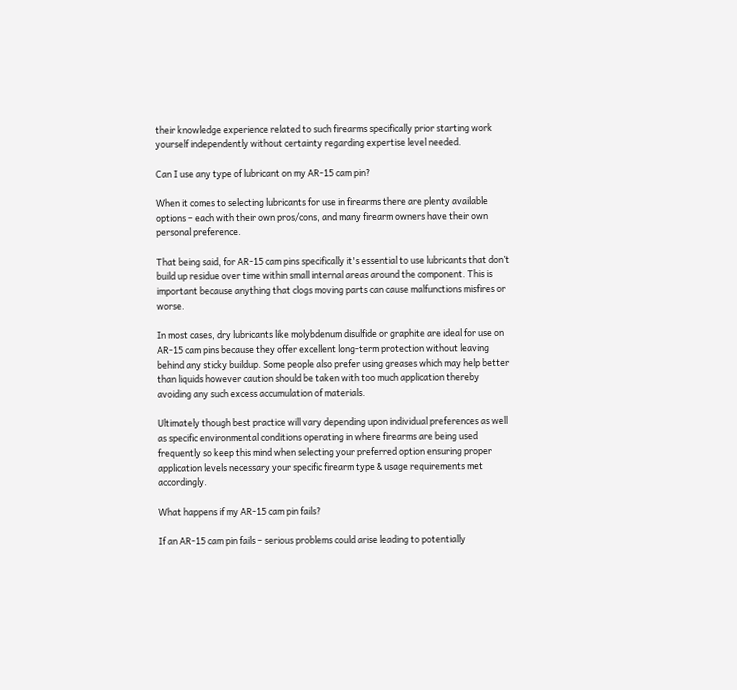their knowledge experience related to such firearms specifically prior starting work yourself independently without certainty regarding expertise level needed.

Can I use any type of lubricant on my AR-15 cam pin?

When it comes to selecting lubricants for use in firearms there are plenty available options – each with their own pros/cons, and many firearm owners have their own personal preference.

That being said, for AR-15 cam pins specifically it's essential to use lubricants that don’t build up residue over time within small internal areas around the component. This is important because anything that clogs moving parts can cause malfunctions misfires or worse.

In most cases, dry lubricants like molybdenum disulfide or graphite are ideal for use on AR-15 cam pins because they offer excellent long-term protection without leaving behind any sticky buildup. Some people also prefer using greases which may help better than liquids however caution should be taken with too much application thereby avoiding any such excess accumulation of materials.

Ultimately though best practice will vary depending upon individual preferences as well as specific environmental conditions operating in where firearms are being used frequently so keep this mind when selecting your preferred option ensuring proper application levels necessary your specific firearm type & usage requirements met accordingly.

What happens if my AR-15 cam pin fails?

If an AR-15 cam pin fails – serious problems could arise leading to potentially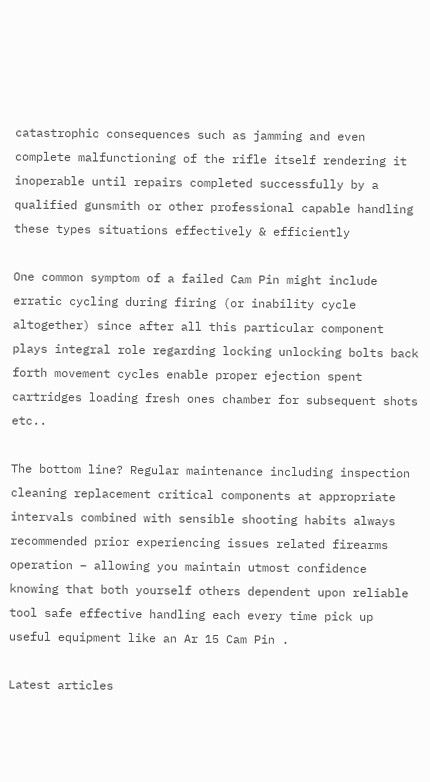catastrophic consequences such as jamming and even complete malfunctioning of the rifle itself rendering it inoperable until repairs completed successfully by a qualified gunsmith or other professional capable handling these types situations effectively & efficiently

One common symptom of a failed Cam Pin might include erratic cycling during firing (or inability cycle altogether) since after all this particular component plays integral role regarding locking unlocking bolts back forth movement cycles enable proper ejection spent cartridges loading fresh ones chamber for subsequent shots etc..

The bottom line? Regular maintenance including inspection cleaning replacement critical components at appropriate intervals combined with sensible shooting habits always recommended prior experiencing issues related firearms operation – allowing you maintain utmost confidence knowing that both yourself others dependent upon reliable tool safe effective handling each every time pick up useful equipment like an Ar 15 Cam Pin .

Latest articles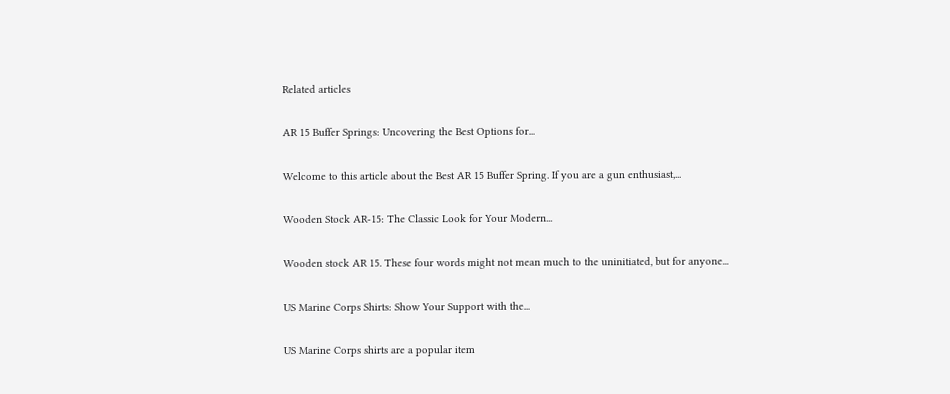Related articles

AR 15 Buffer Springs: Uncovering the Best Options for...

Welcome to this article about the Best AR 15 Buffer Spring. If you are a gun enthusiast,...

Wooden Stock AR-15: The Classic Look for Your Modern...

Wooden stock AR 15. These four words might not mean much to the uninitiated, but for anyone...

US Marine Corps Shirts: Show Your Support with the...

US Marine Corps shirts are a popular item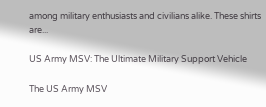among military enthusiasts and civilians alike. These shirts are...

US Army MSV: The Ultimate Military Support Vehicle

The US Army MSV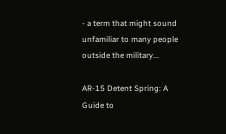- a term that might sound unfamiliar to many people outside the military...

AR-15 Detent Spring: A Guide to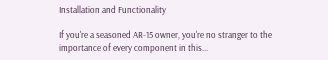Installation and Functionality

If you're a seasoned AR-15 owner, you're no stranger to the importance of every component in this...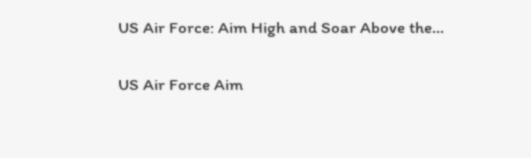US Air Force: Aim High and Soar Above the...

US Air Force Aim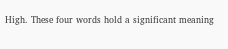High. These four words hold a significant meaning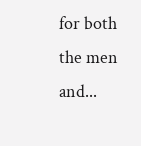for both the men and...